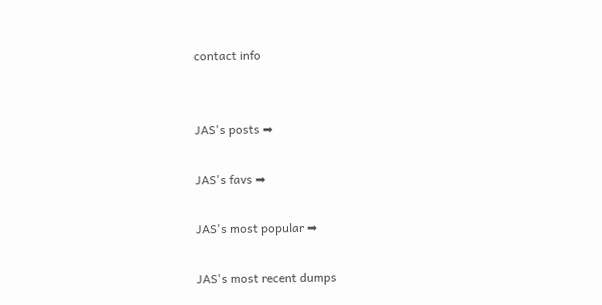contact info


JAS's posts ➡

JAS's favs ➡

JAS's most popular ➡

JAS's most recent dumps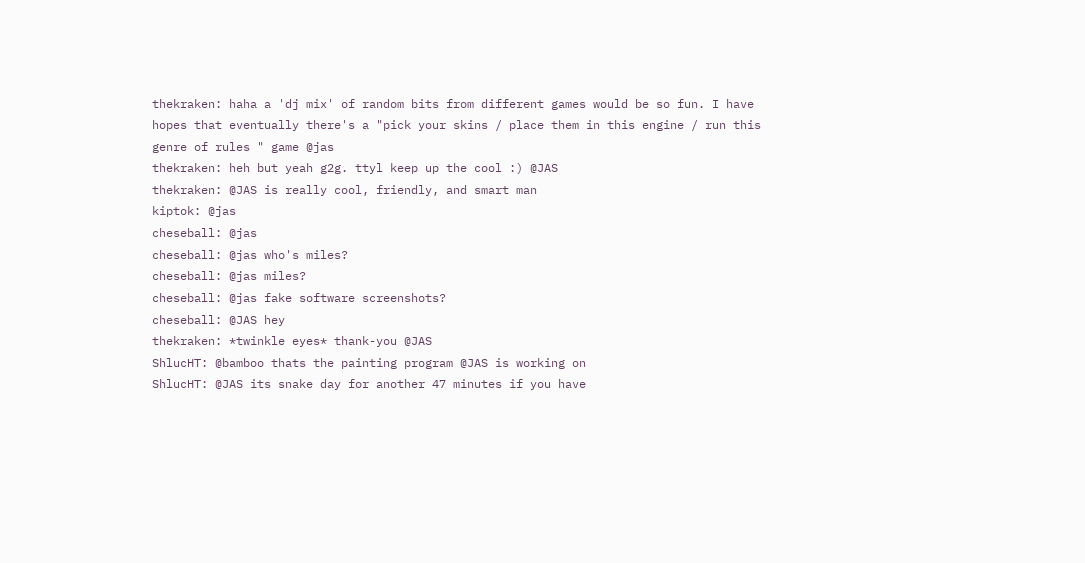thekraken: haha a 'dj mix' of random bits from different games would be so fun. I have hopes that eventually there's a "pick your skins / place them in this engine / run this genre of rules " game @jas
thekraken: heh but yeah g2g. ttyl keep up the cool :) @JAS
thekraken: @JAS is really cool, friendly, and smart man
kiptok: @jas
cheseball: @jas
cheseball: @jas who's miles?
cheseball: @jas miles?
cheseball: @jas fake software screenshots?
cheseball: @JAS hey
thekraken: *twinkle eyes* thank-you @JAS
ShlucHT: @bamboo thats the painting program @JAS is working on
ShlucHT: @JAS its snake day for another 47 minutes if you have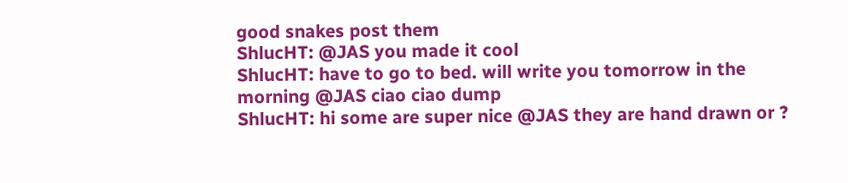good snakes post them
ShlucHT: @JAS you made it cool
ShlucHT: have to go to bed. will write you tomorrow in the morning @JAS ciao ciao dump
ShlucHT: hi some are super nice @JAS they are hand drawn or ?